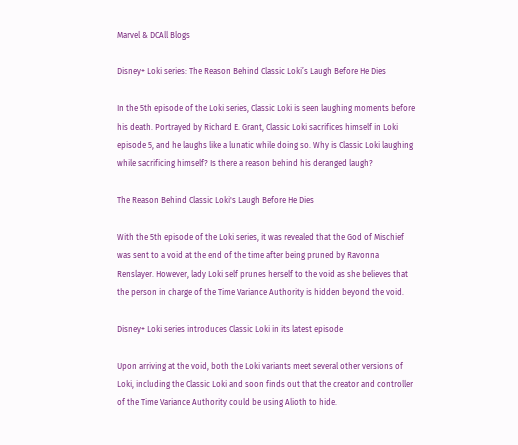Marvel & DCAll Blogs

Disney+ Loki series: The Reason Behind Classic Loki’s Laugh Before He Dies

In the 5th episode of the Loki series, Classic Loki is seen laughing moments before his death. Portrayed by Richard E. Grant, Classic Loki sacrifices himself in Loki episode 5, and he laughs like a lunatic while doing so. Why is Classic Loki laughing while sacrificing himself? Is there a reason behind his deranged laugh?

The Reason Behind Classic Loki's Laugh Before He Dies

With the 5th episode of the Loki series, it was revealed that the God of Mischief was sent to a void at the end of the time after being pruned by Ravonna Renslayer. However, lady Loki self prunes herself to the void as she believes that the person in charge of the Time Variance Authority is hidden beyond the void.

Disney+ Loki series introduces Classic Loki in its latest episode

Upon arriving at the void, both the Loki variants meet several other versions of Loki, including the Classic Loki and soon finds out that the creator and controller of the Time Variance Authority could be using Alioth to hide.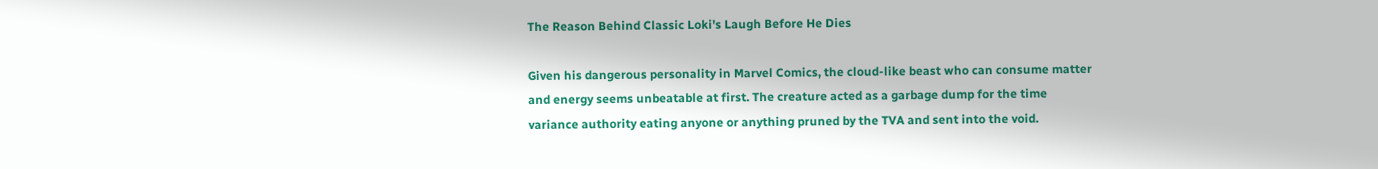The Reason Behind Classic Loki's Laugh Before He Dies

Given his dangerous personality in Marvel Comics, the cloud-like beast who can consume matter and energy seems unbeatable at first. The creature acted as a garbage dump for the time variance authority eating anyone or anything pruned by the TVA and sent into the void.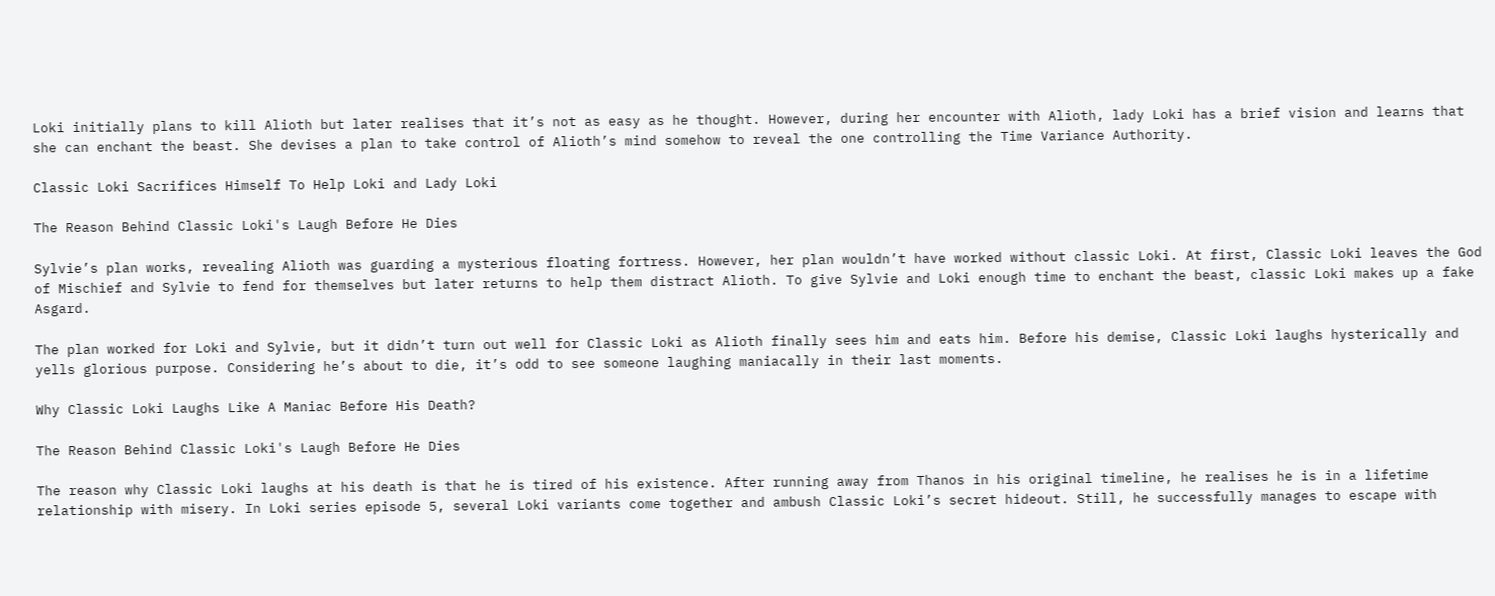Loki initially plans to kill Alioth but later realises that it’s not as easy as he thought. However, during her encounter with Alioth, lady Loki has a brief vision and learns that she can enchant the beast. She devises a plan to take control of Alioth’s mind somehow to reveal the one controlling the Time Variance Authority.

Classic Loki Sacrifices Himself To Help Loki and Lady Loki

The Reason Behind Classic Loki's Laugh Before He Dies

Sylvie’s plan works, revealing Alioth was guarding a mysterious floating fortress. However, her plan wouldn’t have worked without classic Loki. At first, Classic Loki leaves the God of Mischief and Sylvie to fend for themselves but later returns to help them distract Alioth. To give Sylvie and Loki enough time to enchant the beast, classic Loki makes up a fake Asgard.

The plan worked for Loki and Sylvie, but it didn’t turn out well for Classic Loki as Alioth finally sees him and eats him. Before his demise, Classic Loki laughs hysterically and yells glorious purpose. Considering he’s about to die, it’s odd to see someone laughing maniacally in their last moments.

Why Classic Loki Laughs Like A Maniac Before His Death?

The Reason Behind Classic Loki's Laugh Before He Dies

The reason why Classic Loki laughs at his death is that he is tired of his existence. After running away from Thanos in his original timeline, he realises he is in a lifetime relationship with misery. In Loki series episode 5, several Loki variants come together and ambush Classic Loki’s secret hideout. Still, he successfully manages to escape with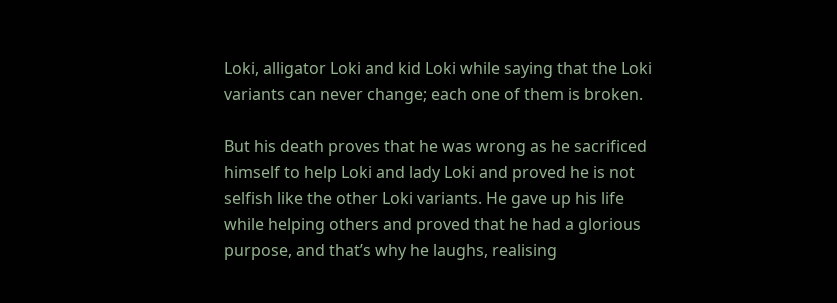Loki, alligator Loki and kid Loki while saying that the Loki variants can never change; each one of them is broken.

But his death proves that he was wrong as he sacrificed himself to help Loki and lady Loki and proved he is not selfish like the other Loki variants. He gave up his life while helping others and proved that he had a glorious purpose, and that’s why he laughs, realising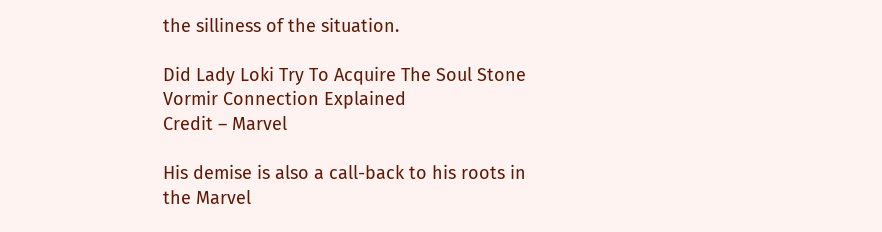the silliness of the situation.

Did Lady Loki Try To Acquire The Soul Stone Vormir Connection Explained
Credit – Marvel

His demise is also a call-back to his roots in the Marvel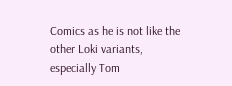Comics as he is not like the other Loki variants, especially Tom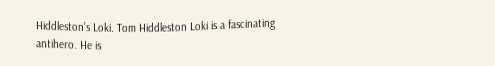Hiddleston’s Loki. Tom Hiddleston Loki is a fascinating antihero. He is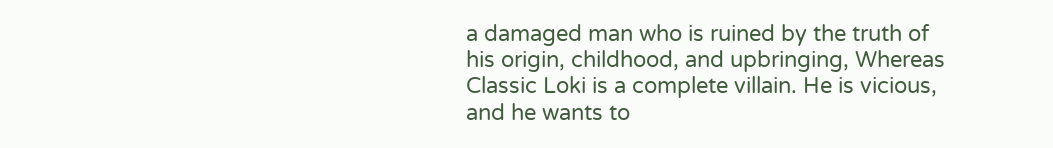a damaged man who is ruined by the truth of his origin, childhood, and upbringing, Whereas Classic Loki is a complete villain. He is vicious, and he wants to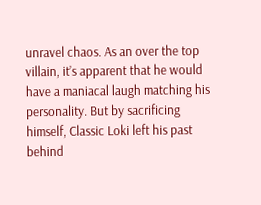unravel chaos. As an over the top villain, it’s apparent that he would have a maniacal laugh matching his personality. But by sacrificing himself, Classic Loki left his past behind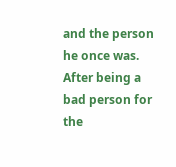and the person he once was. After being a bad person for the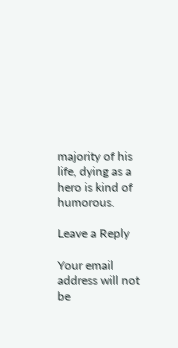majority of his life, dying as a hero is kind of humorous.

Leave a Reply

Your email address will not be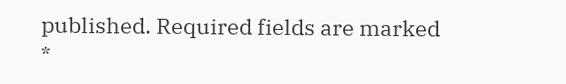published. Required fields are marked *